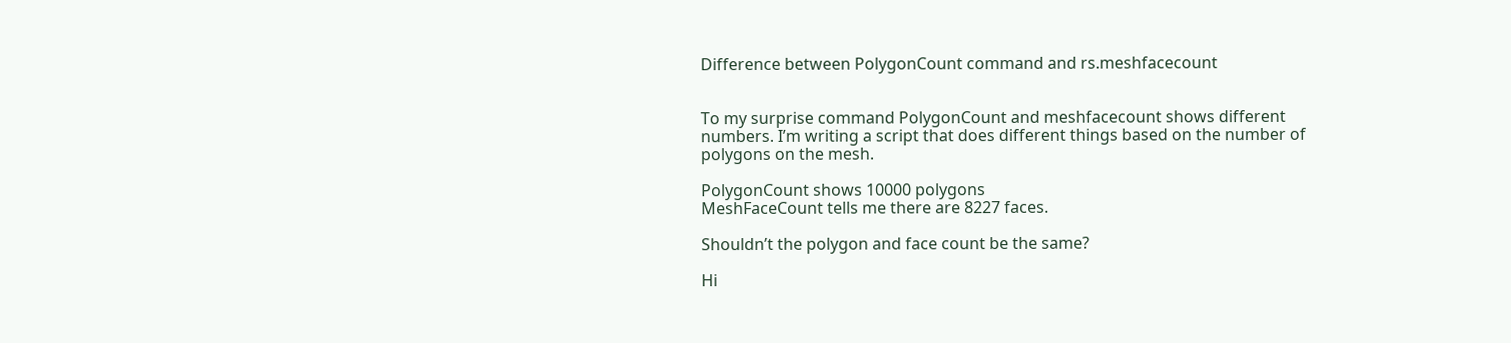Difference between PolygonCount command and rs.meshfacecount


To my surprise command PolygonCount and meshfacecount shows different numbers. I’m writing a script that does different things based on the number of polygons on the mesh.

PolygonCount shows 10000 polygons
MeshFaceCount tells me there are 8227 faces.

Shouldn’t the polygon and face count be the same?

Hi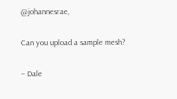@johannesrae,

Can you upload a sample mesh?

– Dale